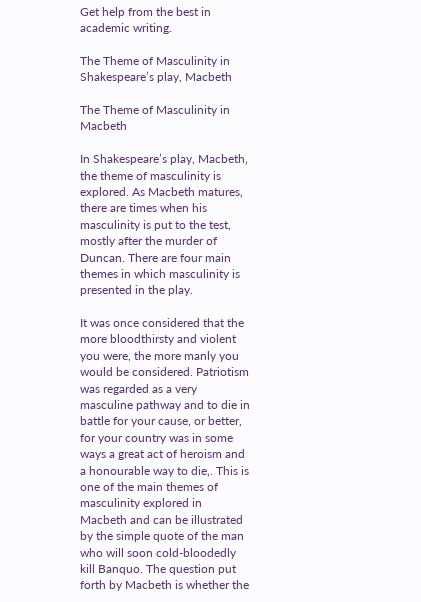Get help from the best in academic writing.

The Theme of Masculinity in Shakespeare’s play, Macbeth

The Theme of Masculinity in Macbeth

In Shakespeare’s play, Macbeth‚ the theme of masculinity is explored. As Macbeth matures‚ there are times when his masculinity is put to the test, mostly after the murder of Duncan. There are four main themes in which masculinity is presented in the play.

It was once considered that the more bloodthirsty and violent you were, the more manly you would be considered. Patriotism was regarded as a very masculine pathway and to die in battle for your cause, or better, for your country was in some ways a great act of heroism and a honourable way to die‚. This is one of the main themes of masculinity explored in Macbeth and can be illustrated by the simple quote of the man who will soon cold-bloodedly kill Banquo. The question put forth by Macbeth is whether the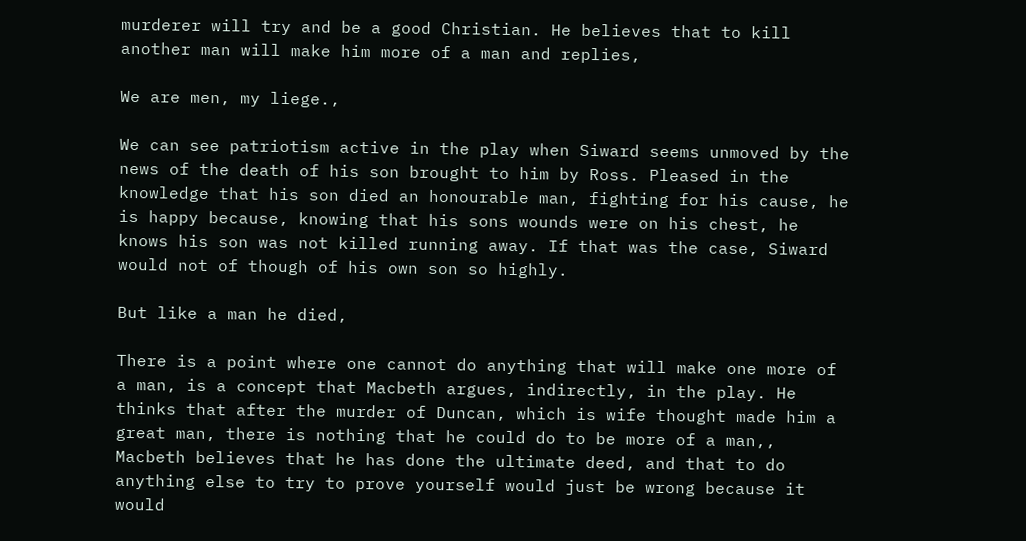murderer will try and be a good Christian. He believes that to kill another man will make him more of a man and replies,

We are men, my liege.‚

We can see patriotism active in the play when Siward seems unmoved by the news of the death of his son brought to him by Ross. Pleased in the knowledge that his son died an honourable man, fighting for his cause, he is happy because, knowing that his sons wounds were on his chest, he knows his son was not killed running away. If that was the case, Siward would not of though of his own son so highly.

But like a man he died‚

There is a point where one cannot do anything that will make one more of a man‚ is a concept that Macbeth argues, indirectly, in the play. He thinks that after the murder of Duncan, which is wife thought made him a great man, there is nothing that he could do to be more of a man‚, Macbeth believes that he has done the ultimate deed, and that to do anything else to try to prove yourself would just be wrong because it would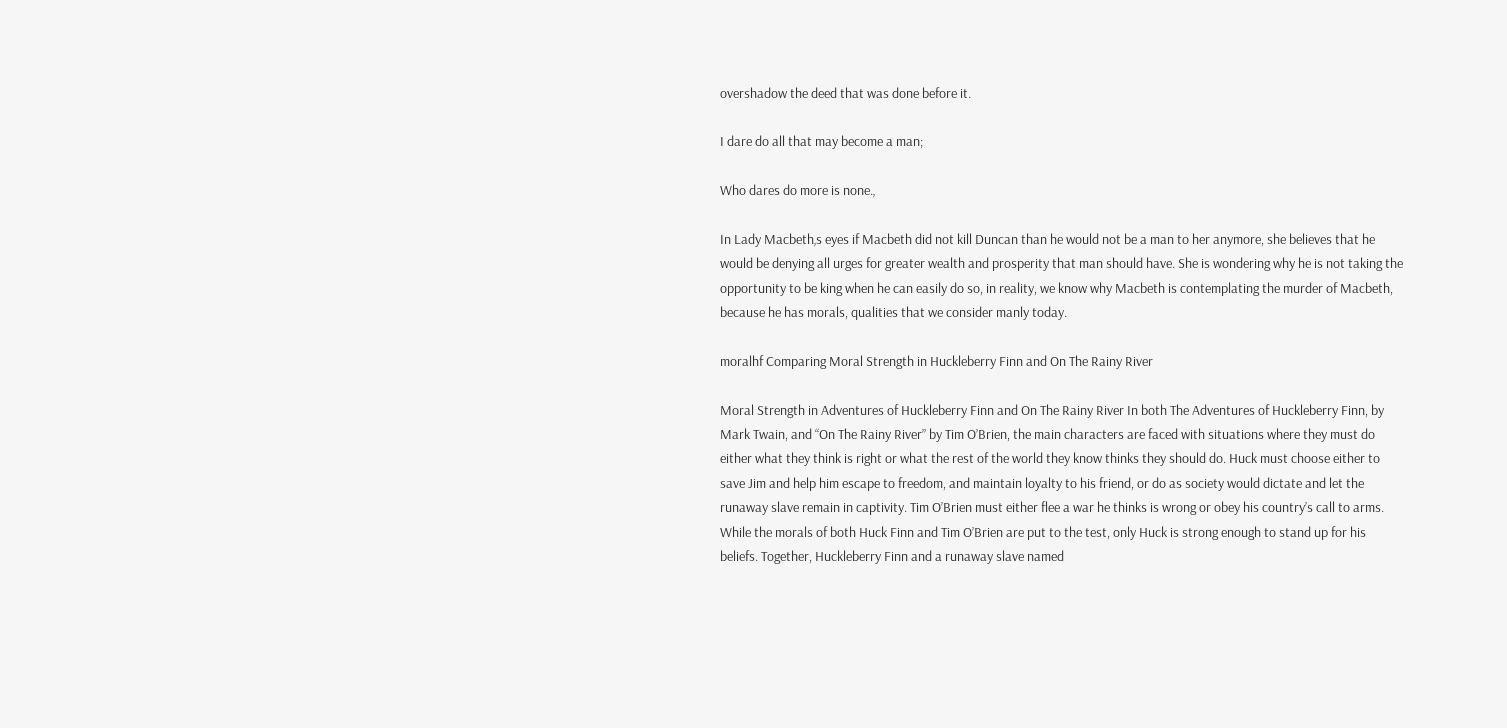overshadow the deed that was done before it.

I dare do all that may become a man;

Who dares do more is none.‚

In Lady Macbeth‚s eyes if Macbeth did not kill Duncan than he would not be a man to her anymore, she believes that he would be denying all urges for greater wealth and prosperity that man should have. She is wondering why he is not taking the opportunity to be king when he can easily do so, in reality, we know why Macbeth is contemplating the murder of Macbeth, because he has morals, qualities that we consider manly today.

moralhf Comparing Moral Strength in Huckleberry Finn and On The Rainy River

Moral Strength in Adventures of Huckleberry Finn and On The Rainy River In both The Adventures of Huckleberry Finn, by Mark Twain, and “On The Rainy River” by Tim O’Brien, the main characters are faced with situations where they must do either what they think is right or what the rest of the world they know thinks they should do. Huck must choose either to save Jim and help him escape to freedom, and maintain loyalty to his friend, or do as society would dictate and let the runaway slave remain in captivity. Tim O’Brien must either flee a war he thinks is wrong or obey his country’s call to arms. While the morals of both Huck Finn and Tim O’Brien are put to the test, only Huck is strong enough to stand up for his beliefs. Together, Huckleberry Finn and a runaway slave named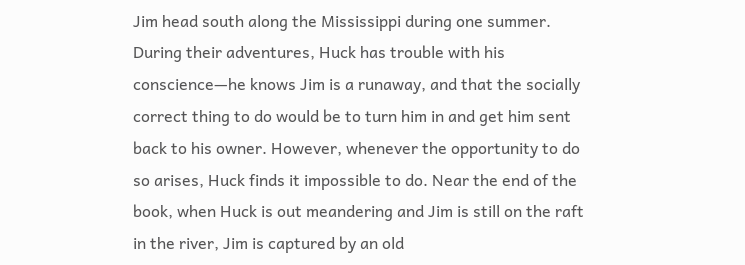Jim head south along the Mississippi during one summer. During their adventures, Huck has trouble with his conscience—he knows Jim is a runaway, and that the socially correct thing to do would be to turn him in and get him sent back to his owner. However, whenever the opportunity to do so arises, Huck finds it impossible to do. Near the end of the book, when Huck is out meandering and Jim is still on the raft in the river, Jim is captured by an old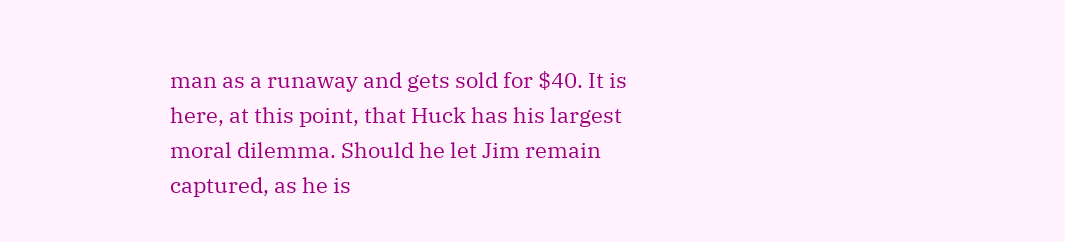man as a runaway and gets sold for $40. It is here, at this point, that Huck has his largest moral dilemma. Should he let Jim remain captured, as he is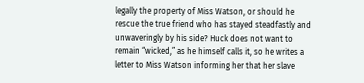legally the property of Miss Watson, or should he rescue the true friend who has stayed steadfastly and unwaveringly by his side? Huck does not want to remain “wicked,” as he himself calls it, so he writes a letter to Miss Watson informing her that her slave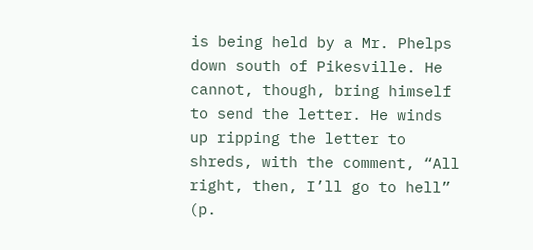is being held by a Mr. Phelps down south of Pikesville. He cannot, though, bring himself to send the letter. He winds up ripping the letter to shreds, with the comment, “All right, then, I’ll go to hell” (p.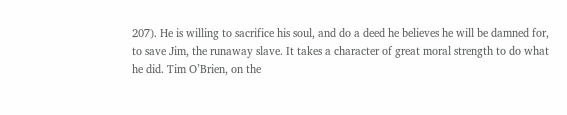207). He is willing to sacrifice his soul, and do a deed he believes he will be damned for, to save Jim, the runaway slave. It takes a character of great moral strength to do what he did. Tim O’Brien, on the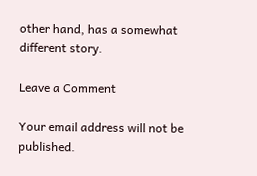other hand, has a somewhat different story.

Leave a Comment

Your email address will not be published.